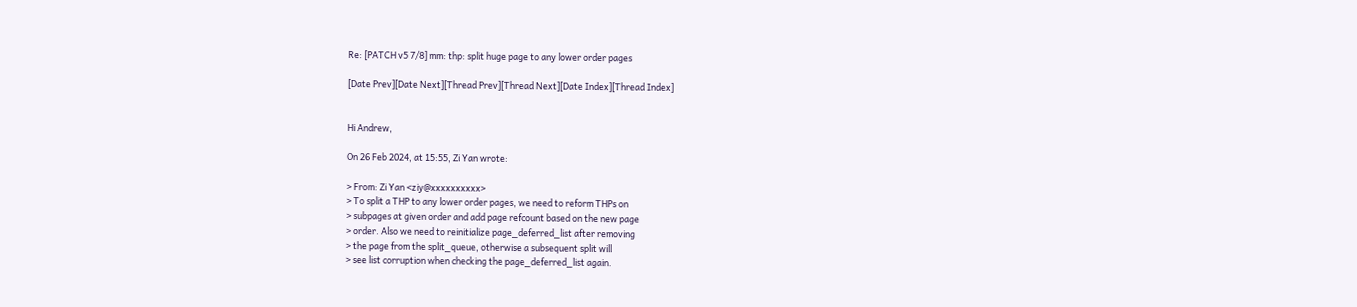Re: [PATCH v5 7/8] mm: thp: split huge page to any lower order pages

[Date Prev][Date Next][Thread Prev][Thread Next][Date Index][Thread Index]


Hi Andrew,

On 26 Feb 2024, at 15:55, Zi Yan wrote:

> From: Zi Yan <ziy@xxxxxxxxxx>
> To split a THP to any lower order pages, we need to reform THPs on
> subpages at given order and add page refcount based on the new page
> order. Also we need to reinitialize page_deferred_list after removing
> the page from the split_queue, otherwise a subsequent split will
> see list corruption when checking the page_deferred_list again.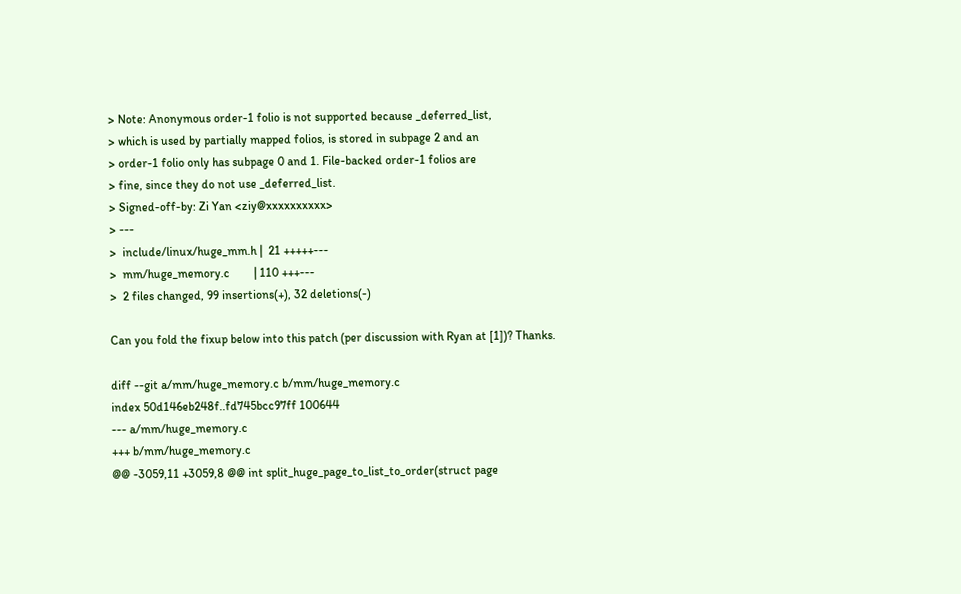> Note: Anonymous order-1 folio is not supported because _deferred_list,
> which is used by partially mapped folios, is stored in subpage 2 and an
> order-1 folio only has subpage 0 and 1. File-backed order-1 folios are
> fine, since they do not use _deferred_list.
> Signed-off-by: Zi Yan <ziy@xxxxxxxxxx>
> ---
>  include/linux/huge_mm.h |  21 +++++---
>  mm/huge_memory.c        | 110 +++---
>  2 files changed, 99 insertions(+), 32 deletions(-)

Can you fold the fixup below into this patch (per discussion with Ryan at [1])? Thanks.

diff --git a/mm/huge_memory.c b/mm/huge_memory.c
index 50d146eb248f..fd745bcc97ff 100644
--- a/mm/huge_memory.c
+++ b/mm/huge_memory.c
@@ -3059,11 +3059,8 @@ int split_huge_page_to_list_to_order(struct page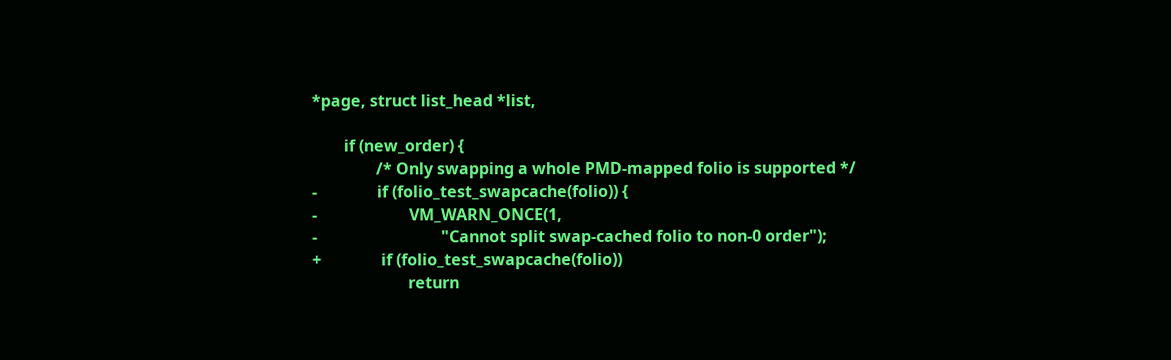*page, struct list_head *list,

        if (new_order) {
                /* Only swapping a whole PMD-mapped folio is supported */
-               if (folio_test_swapcache(folio)) {
-                       VM_WARN_ONCE(1,
-                               "Cannot split swap-cached folio to non-0 order");
+               if (folio_test_swapcache(folio))
                        return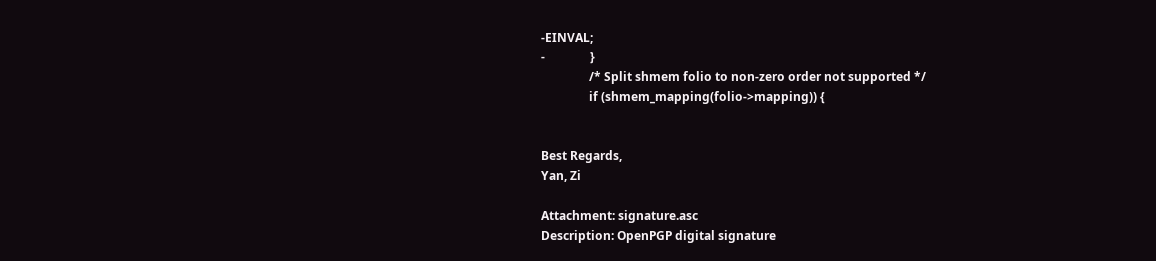-EINVAL;
-               }
                /* Split shmem folio to non-zero order not supported */
                if (shmem_mapping(folio->mapping)) {


Best Regards,
Yan, Zi

Attachment: signature.asc
Description: OpenPGP digital signature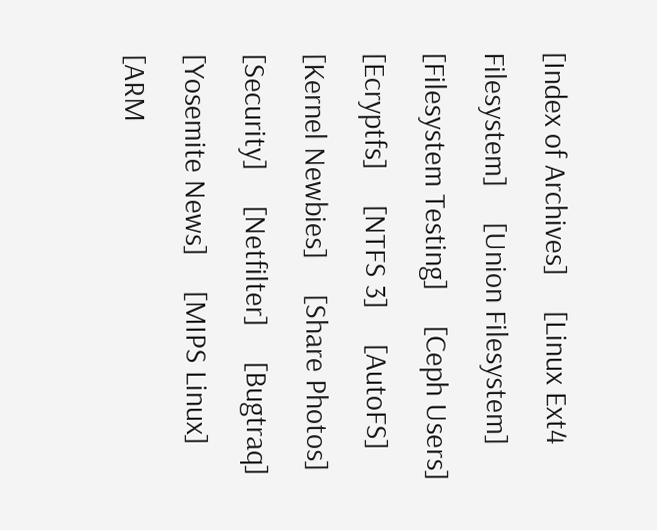[Index of Archives]     [Linux Ext4 Filesystem]     [Union Filesystem]     [Filesystem Testing]     [Ceph Users]     [Ecryptfs]     [NTFS 3]     [AutoFS]     [Kernel Newbies]     [Share Photos]     [Security]     [Netfilter]     [Bugtraq]     [Yosemite News]     [MIPS Linux]     [ARM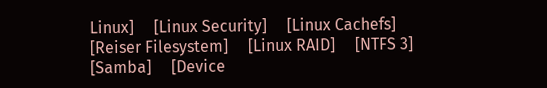Linux]     [Linux Security]     [Linux Cachefs]     [Reiser Filesystem]     [Linux RAID]     [NTFS 3]     [Samba]     [Device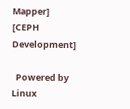Mapper]     [CEPH Development]

  Powered by Linux